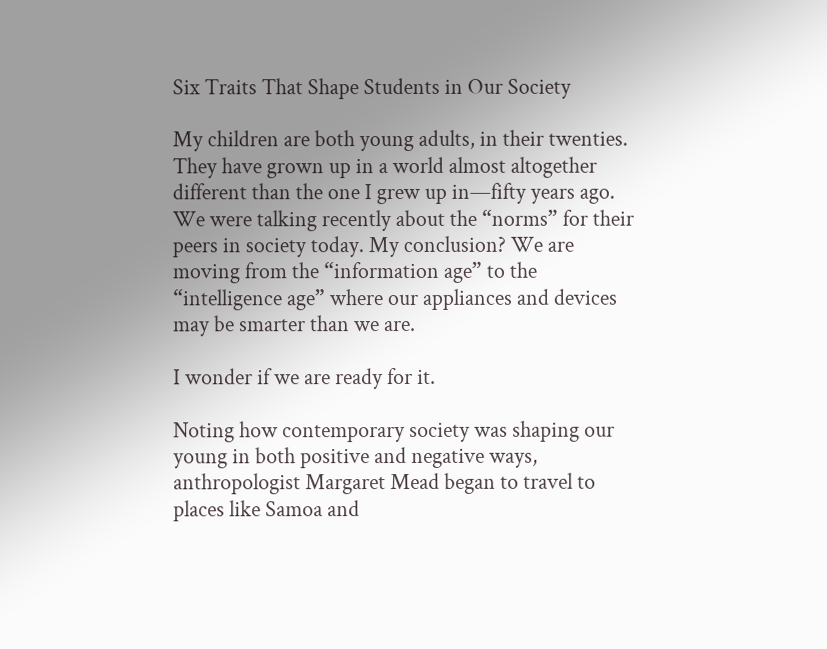Six Traits That Shape Students in Our Society

My children are both young adults, in their twenties. They have grown up in a world almost altogether different than the one I grew up in—fifty years ago. We were talking recently about the “norms” for their peers in society today. My conclusion? We are moving from the “information age” to the “intelligence age” where our appliances and devices may be smarter than we are.

I wonder if we are ready for it.

Noting how contemporary society was shaping our young in both positive and negative ways, anthropologist Margaret Mead began to travel to places like Samoa and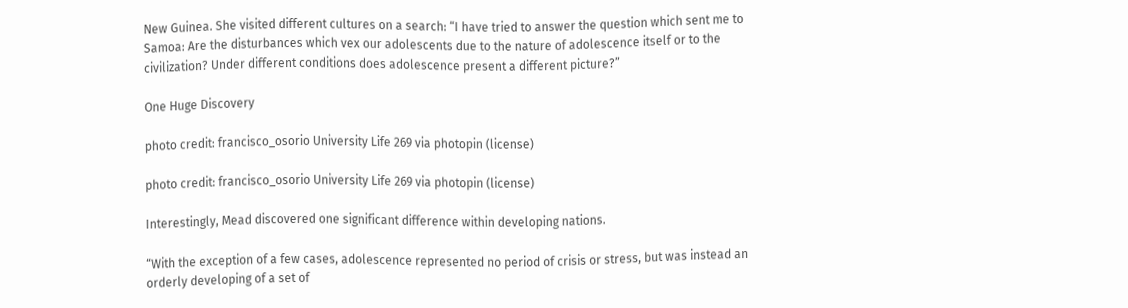New Guinea. She visited different cultures on a search: “I have tried to answer the question which sent me to Samoa: Are the disturbances which vex our adolescents due to the nature of adolescence itself or to the civilization? Under different conditions does adolescence present a different picture?”

One Huge Discovery

photo credit: francisco_osorio University Life 269 via photopin (license)

photo credit: francisco_osorio University Life 269 via photopin (license)

Interestingly, Mead discovered one significant difference within developing nations.

“With the exception of a few cases, adolescence represented no period of crisis or stress, but was instead an orderly developing of a set of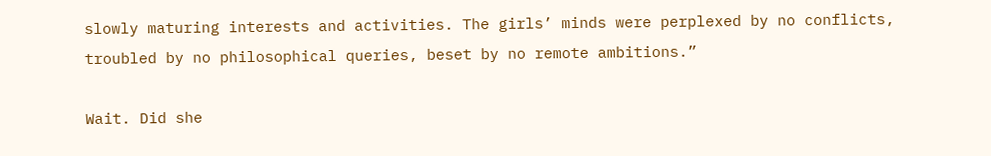slowly maturing interests and activities. The girls’ minds were perplexed by no conflicts, troubled by no philosophical queries, beset by no remote ambitions.”

Wait. Did she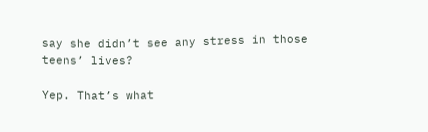say she didn’t see any stress in those teens’ lives?

Yep. That’s what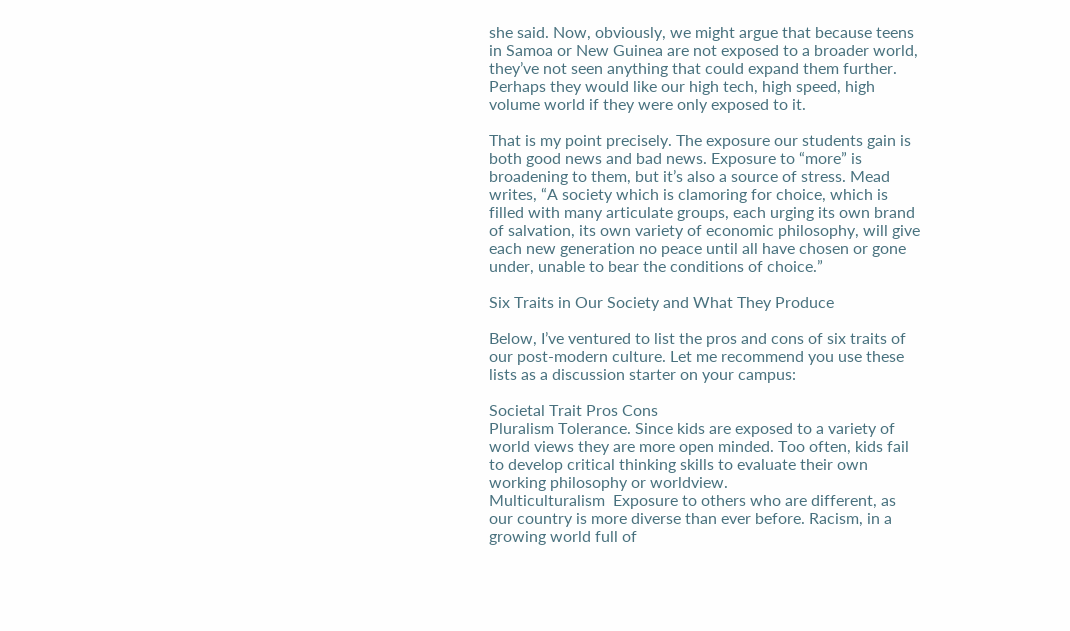she said. Now, obviously, we might argue that because teens in Samoa or New Guinea are not exposed to a broader world, they’ve not seen anything that could expand them further. Perhaps they would like our high tech, high speed, high volume world if they were only exposed to it.

That is my point precisely. The exposure our students gain is both good news and bad news. Exposure to “more” is broadening to them, but it’s also a source of stress. Mead writes, “A society which is clamoring for choice, which is filled with many articulate groups, each urging its own brand of salvation, its own variety of economic philosophy, will give each new generation no peace until all have chosen or gone under, unable to bear the conditions of choice.”

Six Traits in Our Society and What They Produce

Below, I’ve ventured to list the pros and cons of six traits of our post-modern culture. Let me recommend you use these lists as a discussion starter on your campus:

Societal Trait Pros Cons
Pluralism Tolerance. Since kids are exposed to a variety of world views they are more open minded. Too often, kids fail to develop critical thinking skills to evaluate their own working philosophy or worldview.
Multiculturalism  Exposure to others who are different, as our country is more diverse than ever before. Racism, in a growing world full of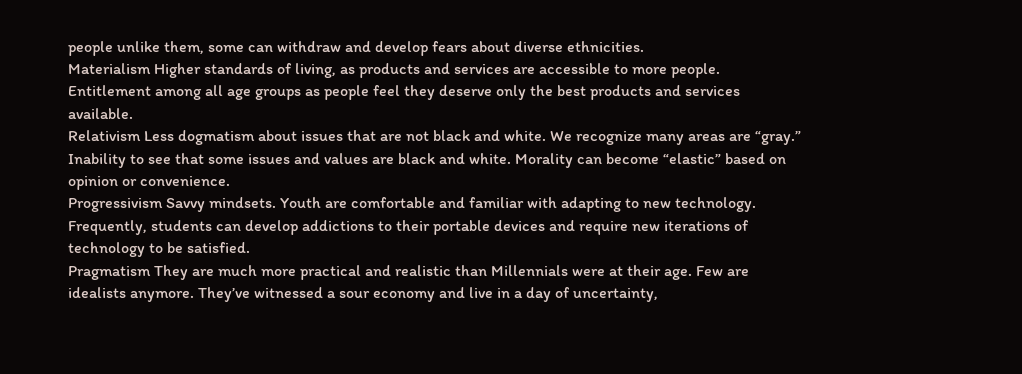people unlike them, some can withdraw and develop fears about diverse ethnicities.
Materialism Higher standards of living, as products and services are accessible to more people. Entitlement among all age groups as people feel they deserve only the best products and services available.
Relativism Less dogmatism about issues that are not black and white. We recognize many areas are “gray.” Inability to see that some issues and values are black and white. Morality can become “elastic” based on opinion or convenience.
Progressivism Savvy mindsets. Youth are comfortable and familiar with adapting to new technology. Frequently, students can develop addictions to their portable devices and require new iterations of technology to be satisfied.
Pragmatism They are much more practical and realistic than Millennials were at their age. Few are idealists anymore. They’ve witnessed a sour economy and live in a day of uncertainty,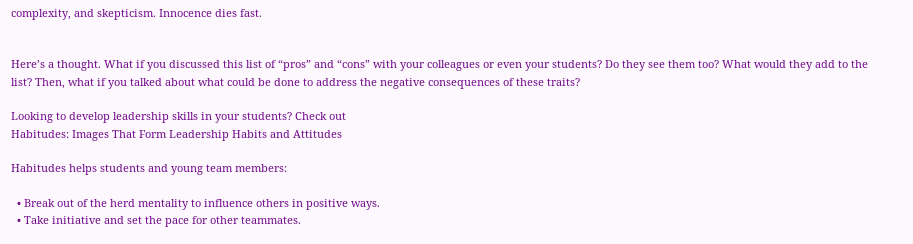complexity, and skepticism. Innocence dies fast.


Here’s a thought. What if you discussed this list of “pros” and “cons” with your colleagues or even your students? Do they see them too? What would they add to the list? Then, what if you talked about what could be done to address the negative consequences of these traits?

Looking to develop leadership skills in your students? Check out
Habitudes: Images That Form Leadership Habits and Attitudes

Habitudes helps students and young team members:

  • Break out of the herd mentality to influence others in positive ways.
  • Take initiative and set the pace for other teammates.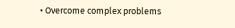• Overcome complex problems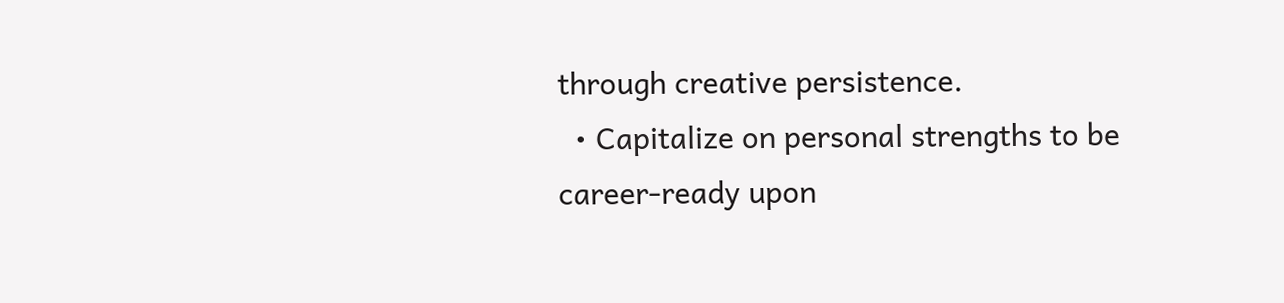through creative persistence.
  • Capitalize on personal strengths to be career-ready upon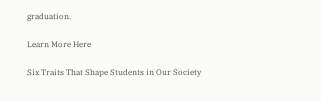graduation.

Learn More Here

Six Traits That Shape Students in Our Society